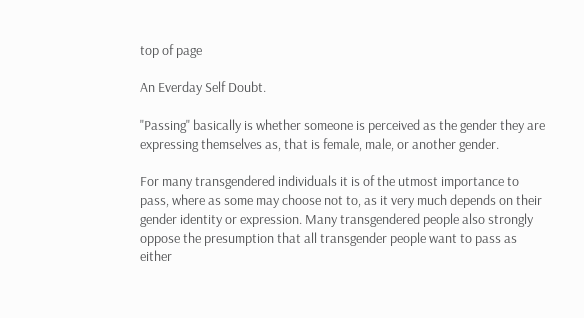top of page

An Everday Self Doubt.

"Passing" basically is whether someone is perceived as the gender they are expressing themselves as, that is female, male, or another gender.

For many transgendered individuals it is of the utmost importance to pass, where as some may choose not to, as it very much depends on their gender identity or expression. Many transgendered people also strongly oppose the presumption that all transgender people want to pass as either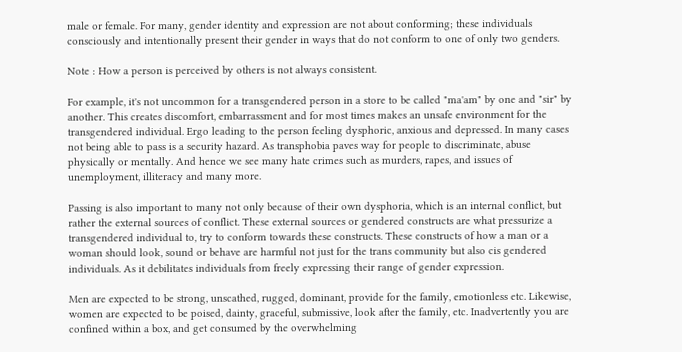male or female. For many, gender identity and expression are not about conforming; these individuals consciously and intentionally present their gender in ways that do not conform to one of only two genders.

Note : How a person is perceived by others is not always consistent.

For example, it's not uncommon for a transgendered person in a store to be called "ma'am" by one and "sir" by another. This creates discomfort, embarrassment and for most times makes an unsafe environment for the transgendered individual. Ergo leading to the person feeling dysphoric, anxious and depressed. In many cases not being able to pass is a security hazard. As transphobia paves way for people to discriminate, abuse physically or mentally. And hence we see many hate crimes such as murders, rapes, and issues of unemployment, illiteracy and many more.

Passing is also important to many not only because of their own dysphoria, which is an internal conflict, but rather the external sources of conflict. These external sources or gendered constructs are what pressurize a transgendered individual to, try to conform towards these constructs. These constructs of how a man or a woman should look, sound or behave are harmful not just for the trans community but also cis gendered individuals. As it debilitates individuals from freely expressing their range of gender expression.

Men are expected to be strong, unscathed, rugged, dominant, provide for the family, emotionless etc. Likewise, women are expected to be poised, dainty, graceful, submissive, look after the family, etc. Inadvertently you are confined within a box, and get consumed by the overwhelming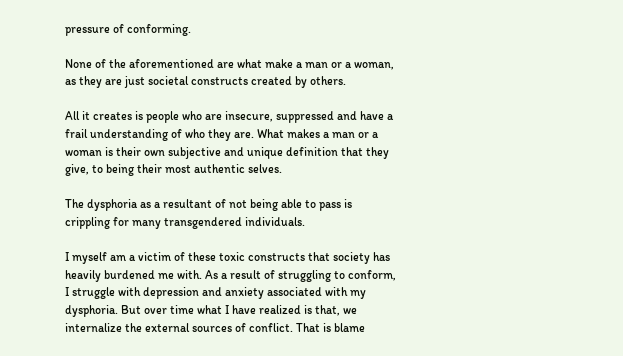pressure of conforming.

None of the aforementioned are what make a man or a woman, as they are just societal constructs created by others.

All it creates is people who are insecure, suppressed and have a frail understanding of who they are. What makes a man or a woman is their own subjective and unique definition that they give, to being their most authentic selves.

The dysphoria as a resultant of not being able to pass is crippling for many transgendered individuals.

I myself am a victim of these toxic constructs that society has heavily burdened me with. As a result of struggling to conform, I struggle with depression and anxiety associated with my dysphoria. But over time what I have realized is that, we internalize the external sources of conflict. That is blame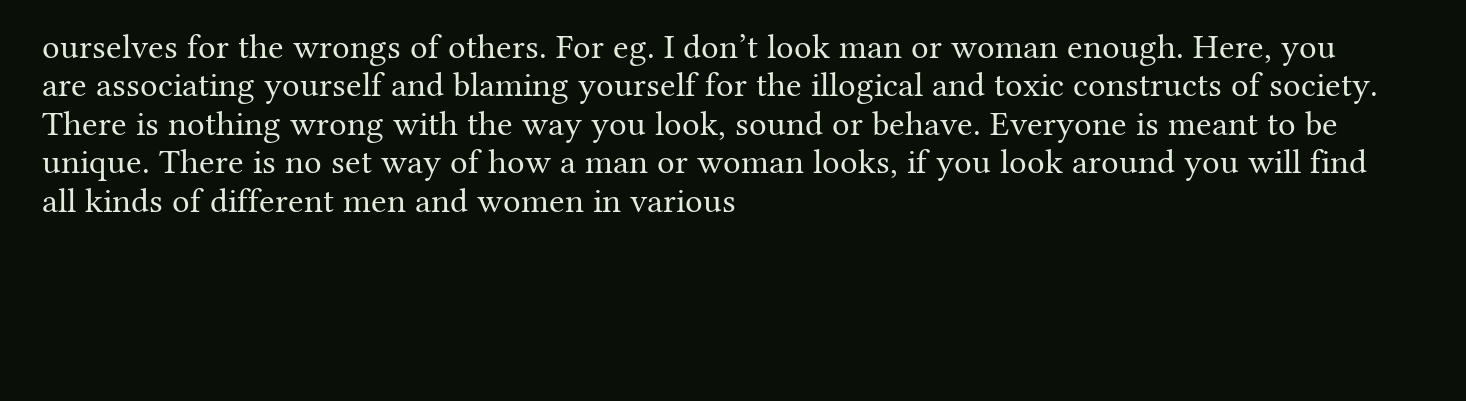ourselves for the wrongs of others. For eg. I don’t look man or woman enough. Here, you are associating yourself and blaming yourself for the illogical and toxic constructs of society. There is nothing wrong with the way you look, sound or behave. Everyone is meant to be unique. There is no set way of how a man or woman looks, if you look around you will find all kinds of different men and women in various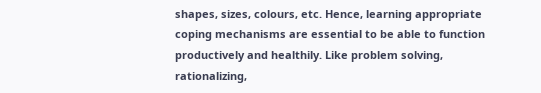shapes, sizes, colours, etc. Hence, learning appropriate coping mechanisms are essential to be able to function productively and healthily. Like problem solving, rationalizing,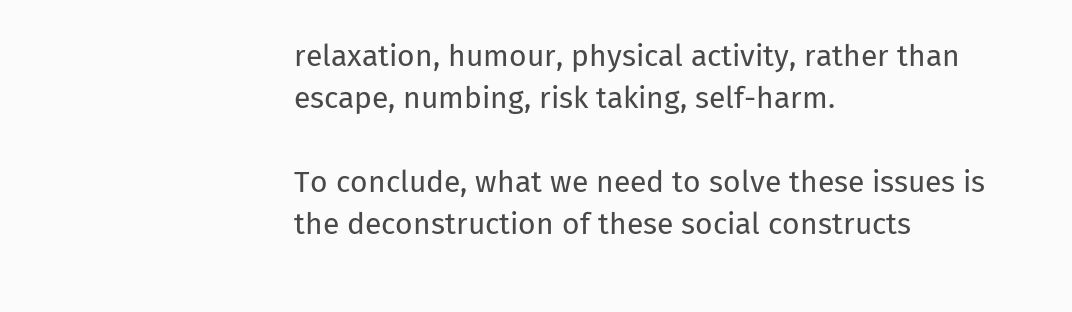relaxation, humour, physical activity, rather than escape, numbing, risk taking, self-harm.

To conclude, what we need to solve these issues is the deconstruction of these social constructs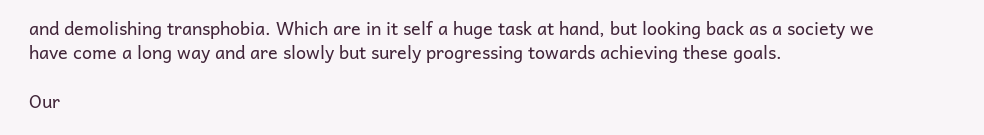and demolishing transphobia. Which are in it self a huge task at hand, but looking back as a society we have come a long way and are slowly but surely progressing towards achieving these goals.

Our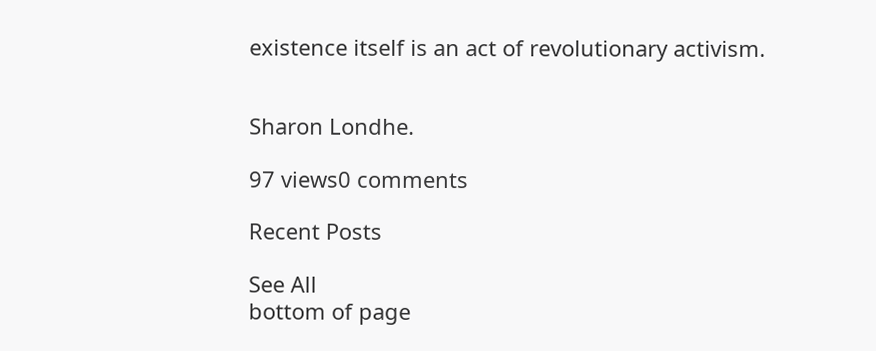existence itself is an act of revolutionary activism.


Sharon Londhe.

97 views0 comments

Recent Posts

See All
bottom of page